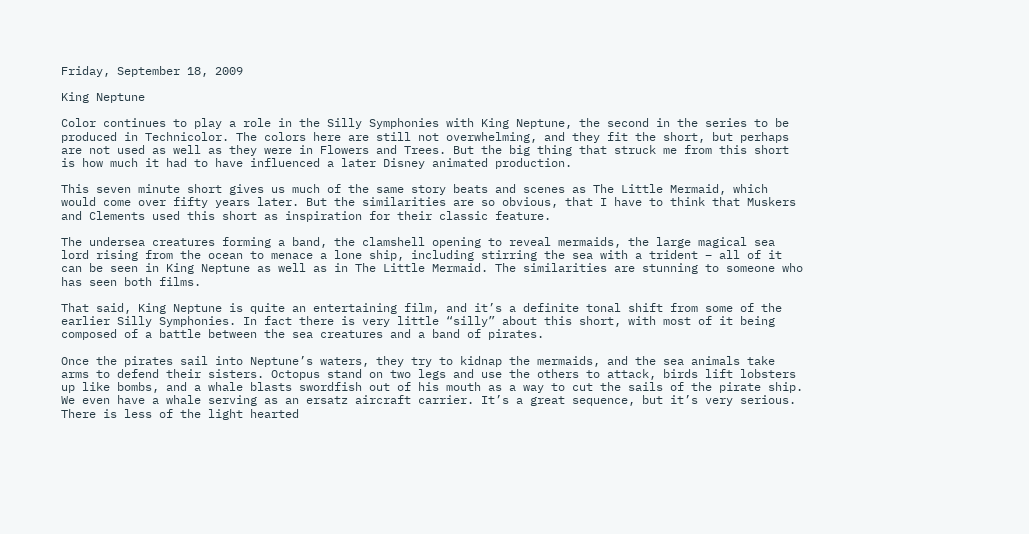Friday, September 18, 2009

King Neptune

Color continues to play a role in the Silly Symphonies with King Neptune, the second in the series to be produced in Technicolor. The colors here are still not overwhelming, and they fit the short, but perhaps are not used as well as they were in Flowers and Trees. But the big thing that struck me from this short is how much it had to have influenced a later Disney animated production.

This seven minute short gives us much of the same story beats and scenes as The Little Mermaid, which would come over fifty years later. But the similarities are so obvious, that I have to think that Muskers and Clements used this short as inspiration for their classic feature.

The undersea creatures forming a band, the clamshell opening to reveal mermaids, the large magical sea lord rising from the ocean to menace a lone ship, including stirring the sea with a trident – all of it can be seen in King Neptune as well as in The Little Mermaid. The similarities are stunning to someone who has seen both films.

That said, King Neptune is quite an entertaining film, and it’s a definite tonal shift from some of the earlier Silly Symphonies. In fact there is very little “silly” about this short, with most of it being composed of a battle between the sea creatures and a band of pirates.

Once the pirates sail into Neptune’s waters, they try to kidnap the mermaids, and the sea animals take arms to defend their sisters. Octopus stand on two legs and use the others to attack, birds lift lobsters up like bombs, and a whale blasts swordfish out of his mouth as a way to cut the sails of the pirate ship. We even have a whale serving as an ersatz aircraft carrier. It’s a great sequence, but it’s very serious. There is less of the light hearted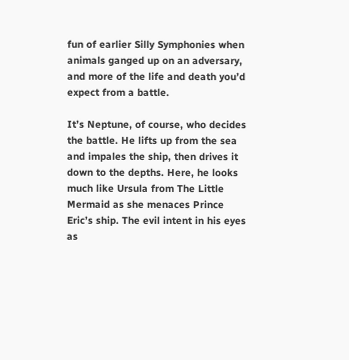fun of earlier Silly Symphonies when animals ganged up on an adversary, and more of the life and death you’d expect from a battle.

It’s Neptune, of course, who decides the battle. He lifts up from the sea and impales the ship, then drives it down to the depths. Here, he looks much like Ursula from The Little Mermaid as she menaces Prince Eric’s ship. The evil intent in his eyes as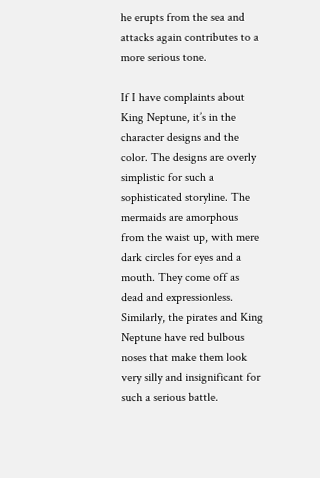he erupts from the sea and attacks again contributes to a more serious tone.

If I have complaints about King Neptune, it’s in the character designs and the color. The designs are overly simplistic for such a sophisticated storyline. The mermaids are amorphous from the waist up, with mere dark circles for eyes and a mouth. They come off as dead and expressionless. Similarly, the pirates and King Neptune have red bulbous noses that make them look very silly and insignificant for such a serious battle.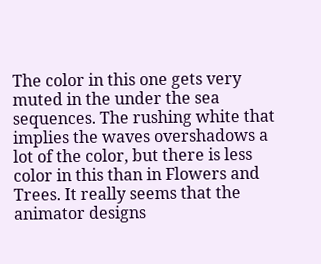The color in this one gets very muted in the under the sea sequences. The rushing white that implies the waves overshadows a lot of the color, but there is less color in this than in Flowers and Trees. It really seems that the animator designs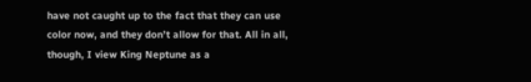have not caught up to the fact that they can use color now, and they don’t allow for that. All in all, though, I view King Neptune as a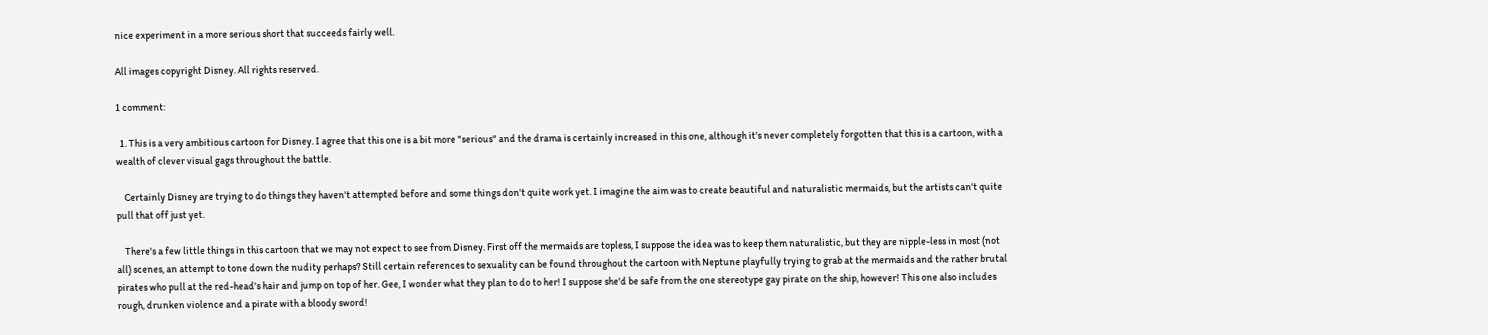nice experiment in a more serious short that succeeds fairly well.

All images copyright Disney. All rights reserved.

1 comment:

  1. This is a very ambitious cartoon for Disney. I agree that this one is a bit more "serious" and the drama is certainly increased in this one, although it's never completely forgotten that this is a cartoon, with a wealth of clever visual gags throughout the battle.

    Certainly Disney are trying to do things they haven't attempted before and some things don't quite work yet. I imagine the aim was to create beautiful and naturalistic mermaids, but the artists can't quite pull that off just yet.

    There's a few little things in this cartoon that we may not expect to see from Disney. First off the mermaids are topless, I suppose the idea was to keep them naturalistic, but they are nipple-less in most (not all) scenes, an attempt to tone down the nudity perhaps? Still certain references to sexuality can be found throughout the cartoon with Neptune playfully trying to grab at the mermaids and the rather brutal pirates who pull at the red-head's hair and jump on top of her. Gee, I wonder what they plan to do to her! I suppose she'd be safe from the one stereotype gay pirate on the ship, however! This one also includes rough, drunken violence and a pirate with a bloody sword!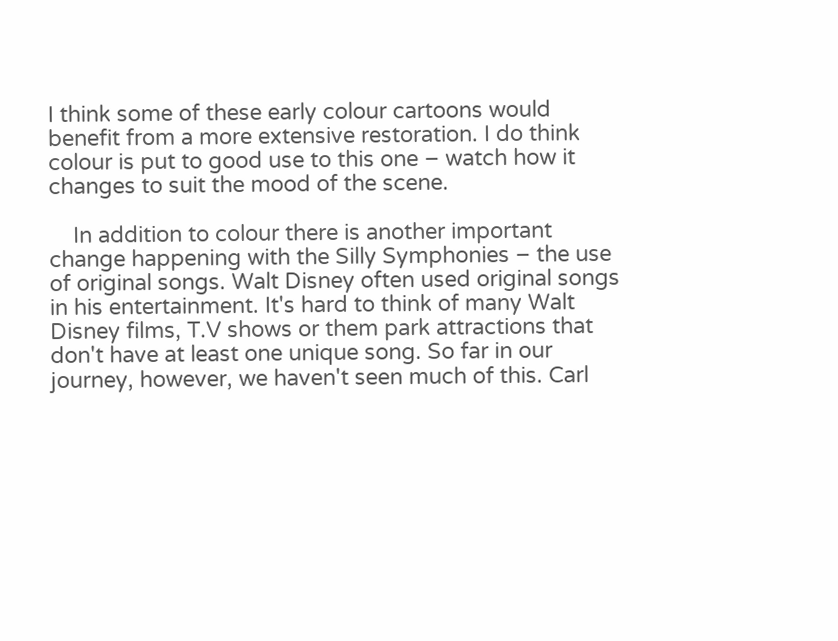I think some of these early colour cartoons would benefit from a more extensive restoration. I do think colour is put to good use to this one – watch how it changes to suit the mood of the scene.

    In addition to colour there is another important change happening with the Silly Symphonies – the use of original songs. Walt Disney often used original songs in his entertainment. It's hard to think of many Walt Disney films, T.V shows or them park attractions that don't have at least one unique song. So far in our journey, however, we haven't seen much of this. Carl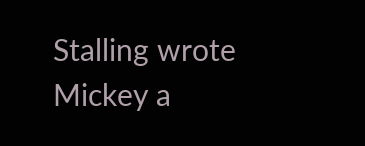Stalling wrote Mickey a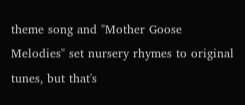theme song and "Mother Goose Melodies" set nursery rhymes to original tunes, but that's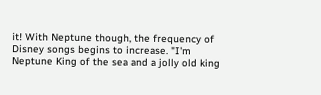it! With Neptune though, the frequency of Disney songs begins to increase. "I'm Neptune King of the sea and a jolly old king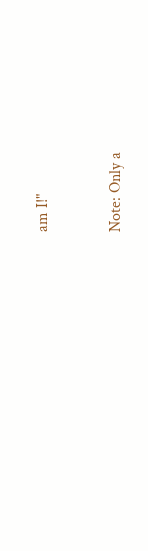am I!"


Note: Only a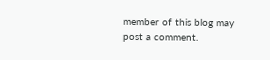member of this blog may post a comment.